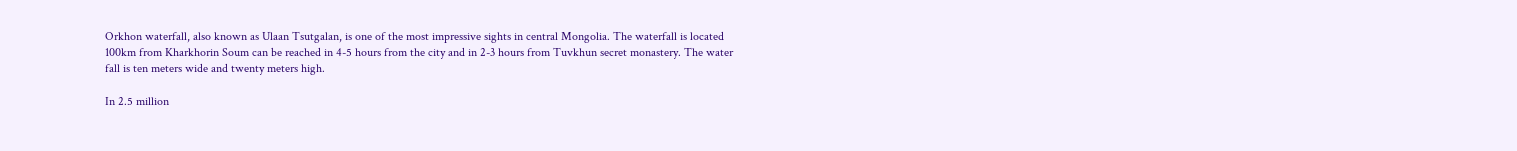Orkhon waterfall, also known as Ulaan Tsutgalan, is one of the most impressive sights in central Mongolia. The waterfall is located 100km from Kharkhorin Soum can be reached in 4-5 hours from the city and in 2-3 hours from Tuvkhun secret monastery. The water fall is ten meters wide and twenty meters high.

In 2.5 million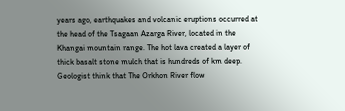years ago, earthquakes and volcanic eruptions occurred at the head of the Tsagaan Azarga River, located in the Khangai mountain range. The hot lava created a layer of thick basalt stone mulch that is hundreds of km deep. Geologist think that The Orkhon River flow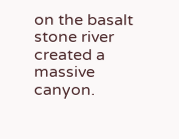on the basalt stone river created a massive canyon.